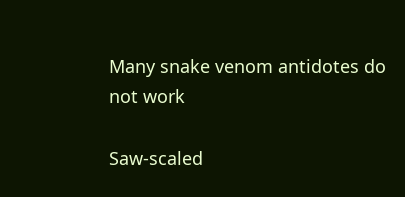Many snake venom antidotes do not work

Saw-scaled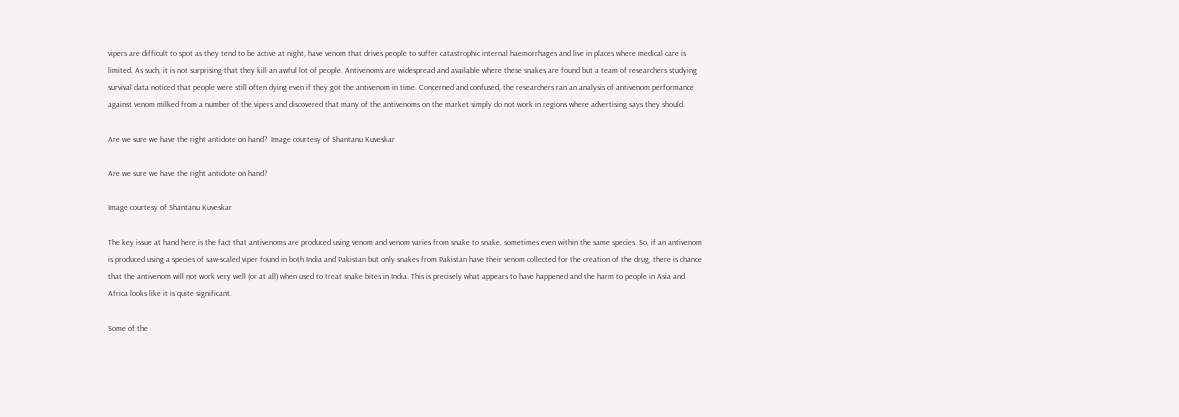vipers are difficult to spot as they tend to be active at night, have venom that drives people to suffer catastrophic internal haemorrhages and live in places where medical care is limited. As such, it is not surprising that they kill an awful lot of people. Antivenoms are widespread and available where these snakes are found but a team of researchers studying survival data noticed that people were still often dying even if they got the antivenom in time. Concerned and confused, the researchers ran an analysis of antivenom performance against venom milked from a number of the vipers and discovered that many of the antivenoms on the market simply do not work in regions where advertising says they should.

Are we sure we have the right antidote on hand?  Image courtesy of Shantanu Kuveskar

Are we sure we have the right antidote on hand?

Image courtesy of Shantanu Kuveskar

The key issue at hand here is the fact that antivenoms are produced using venom and venom varies from snake to snake, sometimes even within the same species. So, if an antivenom is produced using a species of saw-scaled viper found in both India and Pakistan but only snakes from Pakistan have their venom collected for the creation of the drug, there is chance that the antivenom will not work very well (or at all) when used to treat snake bites in India. This is precisely what appears to have happened and the harm to people in Asia and Africa looks like it is quite significant.

Some of the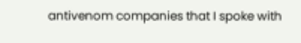antivenom companies that I spoke with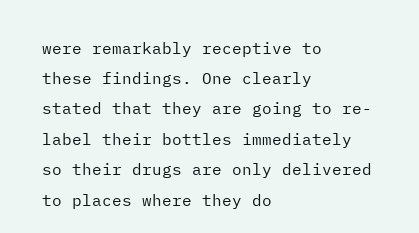were remarkably receptive to these findings. One clearly stated that they are going to re-label their bottles immediately so their drugs are only delivered to places where they do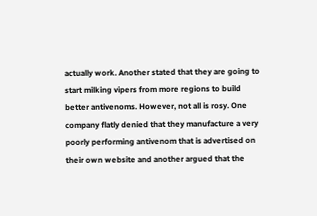actually work. Another stated that they are going to start milking vipers from more regions to build better antivenoms. However, not all is rosy. One company flatly denied that they manufacture a very poorly performing antivenom that is advertised on their own website and another argued that the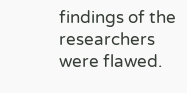findings of the researchers were flawed.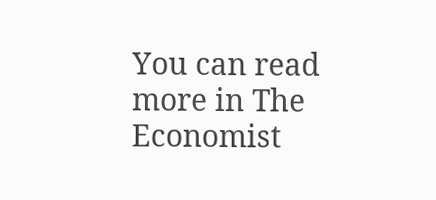You can read more in The Economist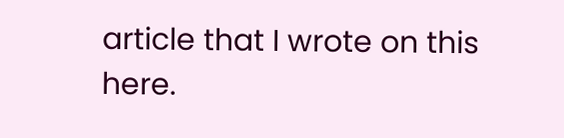article that I wrote on this here.